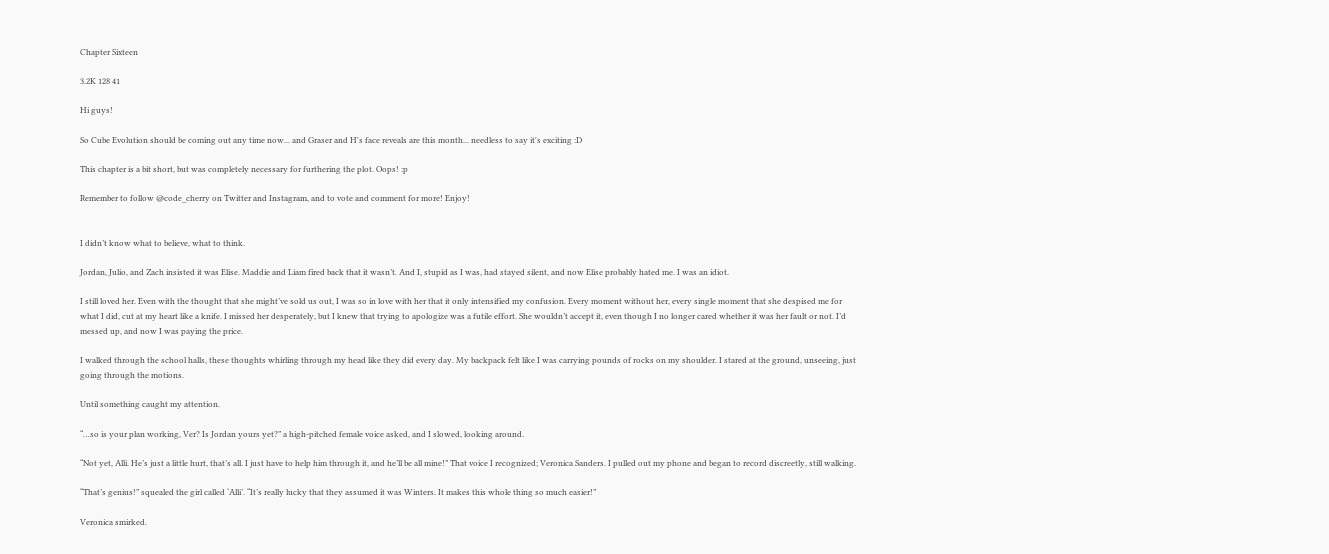Chapter Sixteen

3.2K 128 41

Hi guys!

So Cube Evolution should be coming out any time now... and Graser and H's face reveals are this month... needless to say it's exciting :D

This chapter is a bit short, but was completely necessary for furthering the plot. Oops! :p

Remember to follow @code_cherry on Twitter and Instagram, and to vote and comment for more! Enjoy!


I didn’t know what to believe, what to think.

Jordan, Julio, and Zach insisted it was Elise. Maddie and Liam fired back that it wasn’t. And I, stupid as I was, had stayed silent, and now Elise probably hated me. I was an idiot.

I still loved her. Even with the thought that she might’ve sold us out, I was so in love with her that it only intensified my confusion. Every moment without her, every single moment that she despised me for what I did, cut at my heart like a knife. I missed her desperately, but I knew that trying to apologize was a futile effort. She wouldn’t accept it, even though I no longer cared whether it was her fault or not. I’d messed up, and now I was paying the price.

I walked through the school halls, these thoughts whirling through my head like they did every day. My backpack felt like I was carrying pounds of rocks on my shoulder. I stared at the ground, unseeing, just going through the motions.

Until something caught my attention.

“…so is your plan working, Ver? Is Jordan yours yet?” a high-pitched female voice asked, and I slowed, looking around.

“Not yet, Alli. He’s just a little hurt, that’s all. I just have to help him through it, and he’ll be all mine!” That voice I recognized; Veronica Sanders. I pulled out my phone and began to record discreetly, still walking.

“That’s genius!” squealed the girl called ‘Alli’. “It’s really lucky that they assumed it was Winters. It makes this whole thing so much easier!”

Veronica smirked.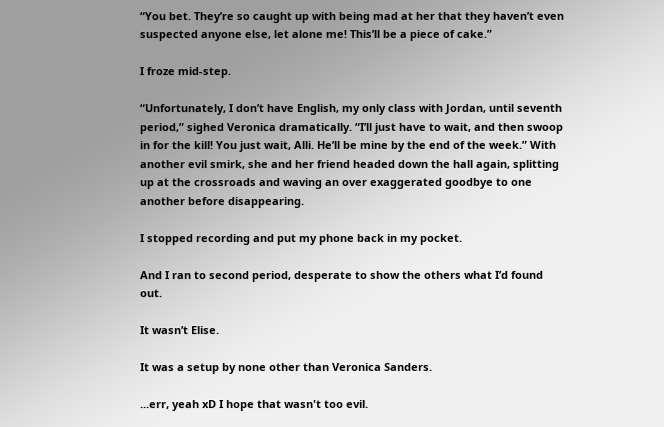“You bet. They’re so caught up with being mad at her that they haven’t even suspected anyone else, let alone me! This’ll be a piece of cake.”

I froze mid-step.

“Unfortunately, I don’t have English, my only class with Jordan, until seventh period,” sighed Veronica dramatically. “I’ll just have to wait, and then swoop in for the kill! You just wait, Alli. He’ll be mine by the end of the week.” With another evil smirk, she and her friend headed down the hall again, splitting up at the crossroads and waving an over exaggerated goodbye to one another before disappearing.

I stopped recording and put my phone back in my pocket.

And I ran to second period, desperate to show the others what I’d found out.

It wasn’t Elise.

It was a setup by none other than Veronica Sanders.

...err, yeah xD I hope that wasn't too evil.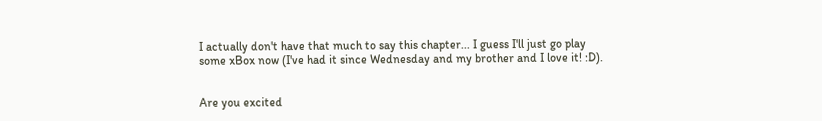I actually don't have that much to say this chapter... I guess I'll just go play some xBox now (I've had it since Wednesday and my brother and I love it! :D).


Are you excited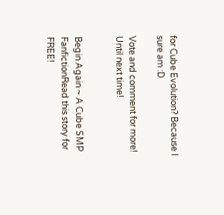for Cube Evolution? Because I sure am :D

Vote and comment for more! Until next time!


Begin Again ~ A Cube SMP FanfictionRead this story for FREE!